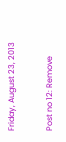Friday, August 23, 2013

Post no 12: Remove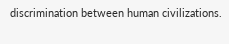discrimination between human civilizations.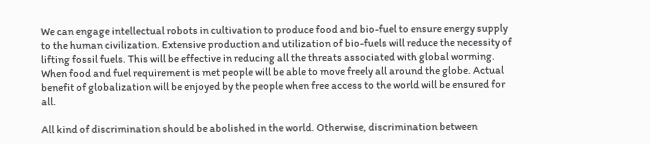We can engage intellectual robots in cultivation to produce food and bio-fuel to ensure energy supply to the human civilization. Extensive production and utilization of bio-fuels will reduce the necessity of lifting fossil fuels. This will be effective in reducing all the threats associated with global worming. When food and fuel requirement is met people will be able to move freely all around the globe. Actual benefit of globalization will be enjoyed by the people when free access to the world will be ensured for all.

All kind of discrimination should be abolished in the world. Otherwise, discrimination between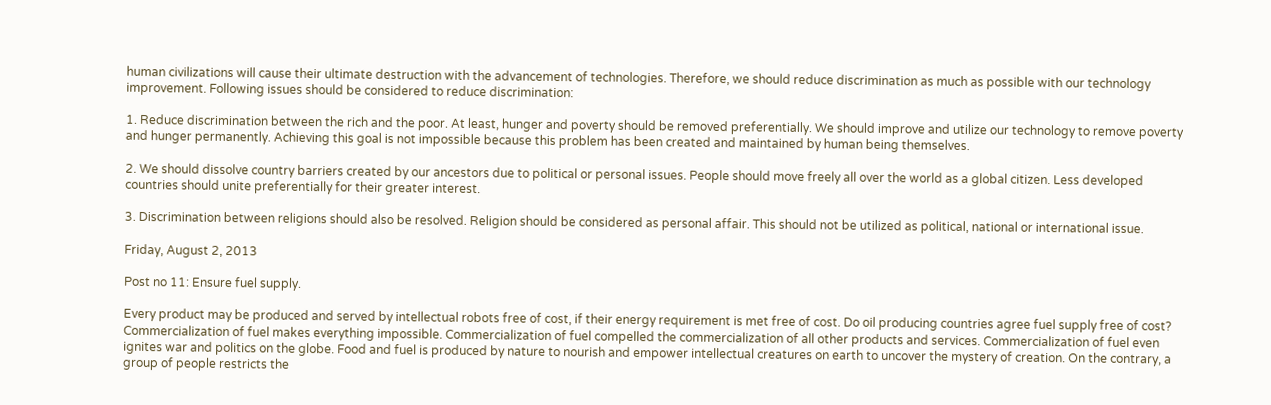human civilizations will cause their ultimate destruction with the advancement of technologies. Therefore, we should reduce discrimination as much as possible with our technology improvement. Following issues should be considered to reduce discrimination:

1. Reduce discrimination between the rich and the poor. At least, hunger and poverty should be removed preferentially. We should improve and utilize our technology to remove poverty and hunger permanently. Achieving this goal is not impossible because this problem has been created and maintained by human being themselves.

2. We should dissolve country barriers created by our ancestors due to political or personal issues. People should move freely all over the world as a global citizen. Less developed countries should unite preferentially for their greater interest.

3. Discrimination between religions should also be resolved. Religion should be considered as personal affair. This should not be utilized as political, national or international issue.

Friday, August 2, 2013

Post no 11: Ensure fuel supply.

Every product may be produced and served by intellectual robots free of cost, if their energy requirement is met free of cost. Do oil producing countries agree fuel supply free of cost? Commercialization of fuel makes everything impossible. Commercialization of fuel compelled the commercialization of all other products and services. Commercialization of fuel even ignites war and politics on the globe. Food and fuel is produced by nature to nourish and empower intellectual creatures on earth to uncover the mystery of creation. On the contrary, a group of people restricts the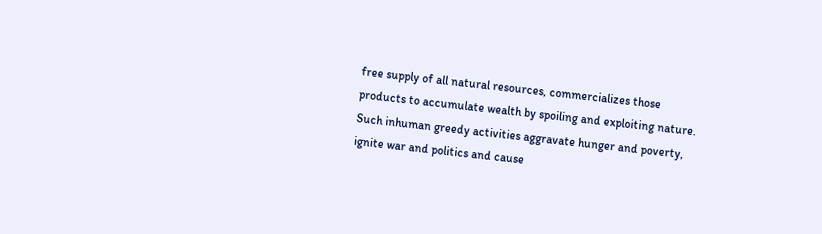free supply of all natural resources, commercializes those products to accumulate wealth by spoiling and exploiting nature. Such inhuman greedy activities aggravate hunger and poverty, ignite war and politics and cause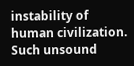instability of human civilization. Such unsound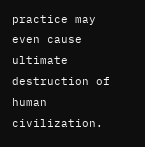practice may even cause ultimate destruction of human civilization.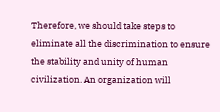Therefore, we should take steps to eliminate all the discrimination to ensure the stability and unity of human civilization. An organization will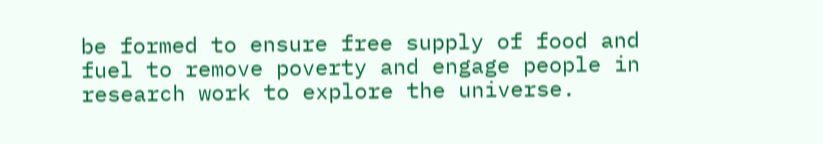be formed to ensure free supply of food and fuel to remove poverty and engage people in research work to explore the universe.